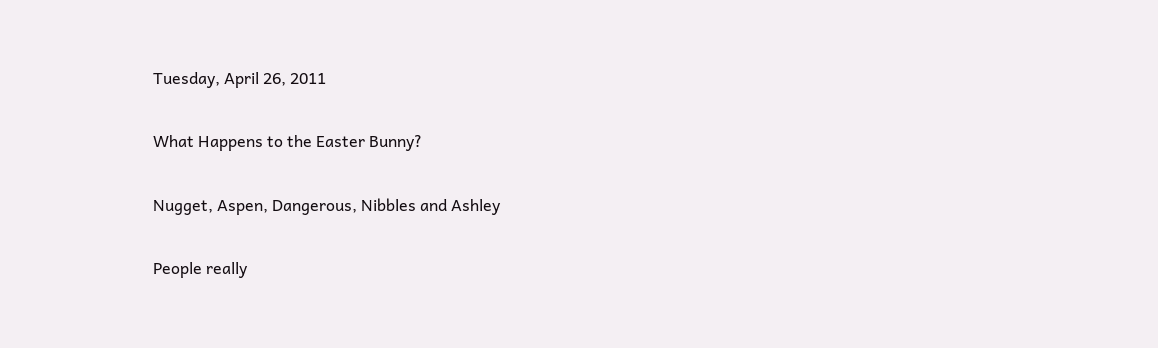Tuesday, April 26, 2011

What Happens to the Easter Bunny?

Nugget, Aspen, Dangerous, Nibbles and Ashley

People really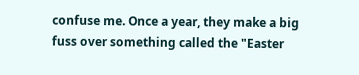confuse me. Once a year, they make a big fuss over something called the "Easter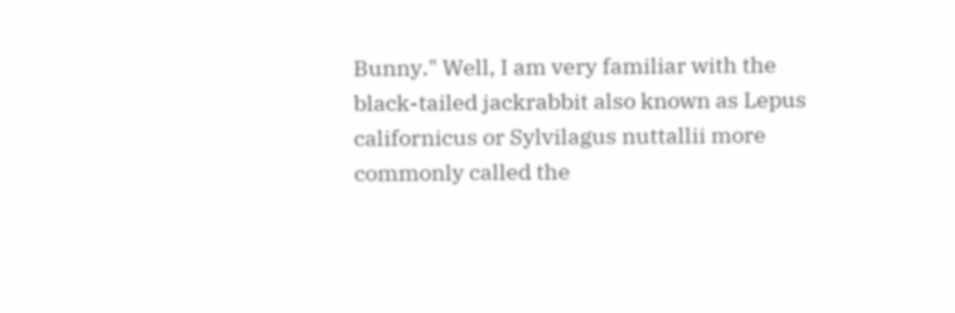Bunny." Well, I am very familiar with the black-tailed jackrabbit also known as Lepus californicus or Sylvilagus nuttallii more commonly called the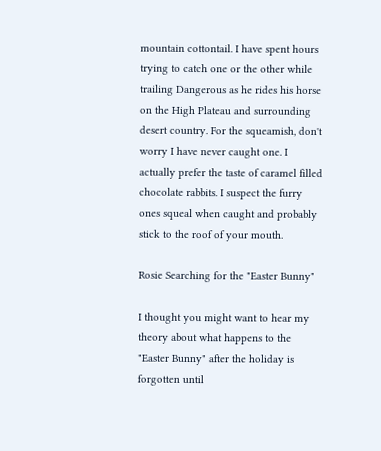mountain cottontail. I have spent hours trying to catch one or the other while trailing Dangerous as he rides his horse on the High Plateau and surrounding desert country. For the squeamish, don't worry I have never caught one. I actually prefer the taste of caramel filled chocolate rabbits. I suspect the furry ones squeal when caught and probably stick to the roof of your mouth.

Rosie Searching for the "Easter Bunny"

I thought you might want to hear my theory about what happens to the "Easter Bunny" after the holiday is forgotten until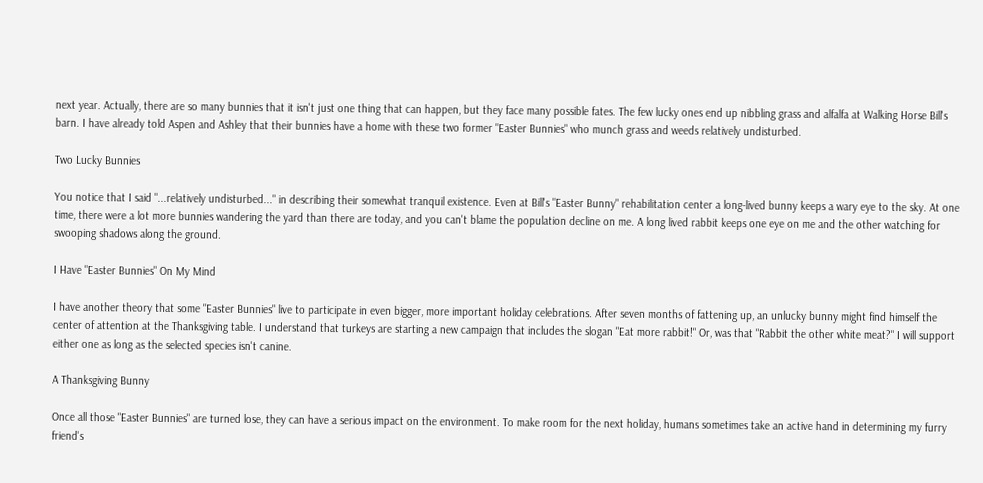next year. Actually, there are so many bunnies that it isn't just one thing that can happen, but they face many possible fates. The few lucky ones end up nibbling grass and alfalfa at Walking Horse Bill's barn. I have already told Aspen and Ashley that their bunnies have a home with these two former "Easter Bunnies" who munch grass and weeds relatively undisturbed.

Two Lucky Bunnies

You notice that I said "...relatively undisturbed..." in describing their somewhat tranquil existence. Even at Bill's "Easter Bunny" rehabilitation center a long-lived bunny keeps a wary eye to the sky. At one time, there were a lot more bunnies wandering the yard than there are today, and you can't blame the population decline on me. A long lived rabbit keeps one eye on me and the other watching for swooping shadows along the ground.

I Have "Easter Bunnies" On My Mind

I have another theory that some "Easter Bunnies" live to participate in even bigger, more important holiday celebrations. After seven months of fattening up, an unlucky bunny might find himself the center of attention at the Thanksgiving table. I understand that turkeys are starting a new campaign that includes the slogan "Eat more rabbit!" Or, was that "Rabbit the other white meat?" I will support either one as long as the selected species isn't canine.

A Thanksgiving Bunny

Once all those "Easter Bunnies" are turned lose, they can have a serious impact on the environment. To make room for the next holiday, humans sometimes take an active hand in determining my furry friend's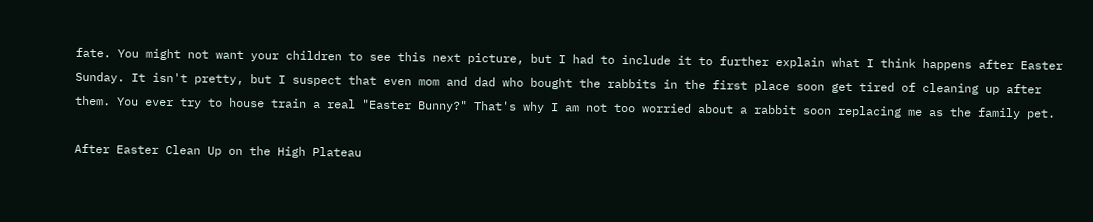fate. You might not want your children to see this next picture, but I had to include it to further explain what I think happens after Easter Sunday. It isn't pretty, but I suspect that even mom and dad who bought the rabbits in the first place soon get tired of cleaning up after them. You ever try to house train a real "Easter Bunny?" That's why I am not too worried about a rabbit soon replacing me as the family pet.

After Easter Clean Up on the High Plateau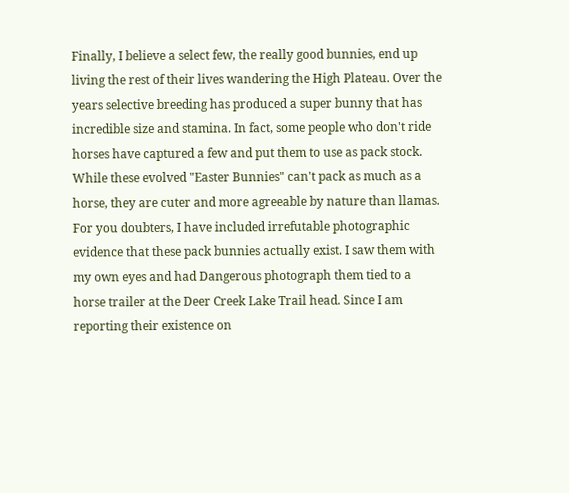Finally, I believe a select few, the really good bunnies, end up living the rest of their lives wandering the High Plateau. Over the years selective breeding has produced a super bunny that has incredible size and stamina. In fact, some people who don't ride horses have captured a few and put them to use as pack stock. While these evolved "Easter Bunnies" can't pack as much as a horse, they are cuter and more agreeable by nature than llamas. For you doubters, I have included irrefutable photographic evidence that these pack bunnies actually exist. I saw them with my own eyes and had Dangerous photograph them tied to a horse trailer at the Deer Creek Lake Trail head. Since I am reporting their existence on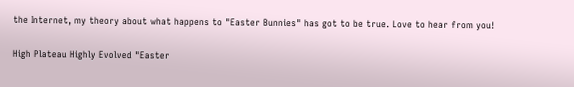the Internet, my theory about what happens to "Easter Bunnies" has got to be true. Love to hear from you!

High Plateau Highly Evolved "Easter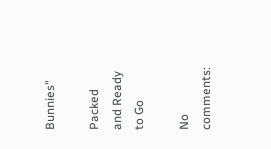Bunnies"

Packed and Ready to Go

No comments: